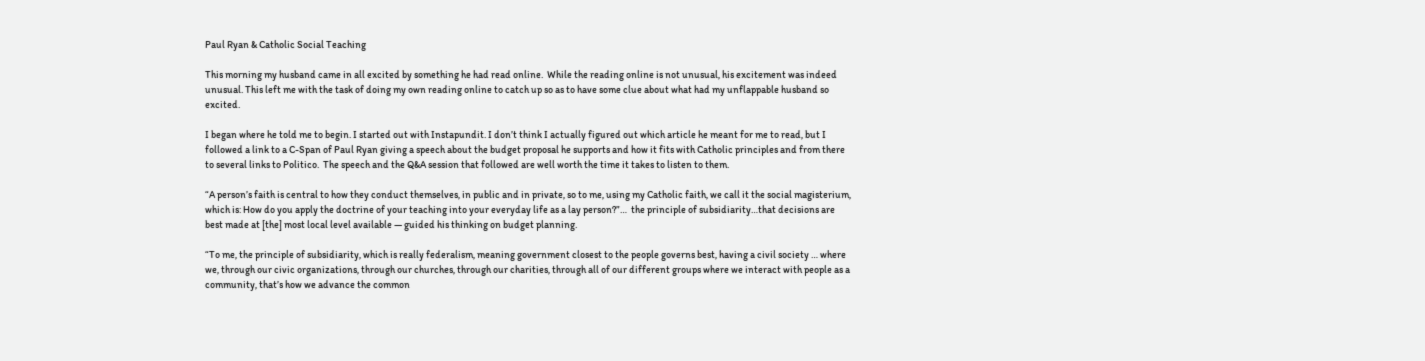Paul Ryan & Catholic Social Teaching

This morning my husband came in all excited by something he had read online.  While the reading online is not unusual, his excitement was indeed unusual. This left me with the task of doing my own reading online to catch up so as to have some clue about what had my unflappable husband so excited.

I began where he told me to begin. I started out with Instapundit. I don’t think I actually figured out which article he meant for me to read, but I followed a link to a C-Span of Paul Ryan giving a speech about the budget proposal he supports and how it fits with Catholic principles and from there to several links to Politico.  The speech and the Q&A session that followed are well worth the time it takes to listen to them.

“A person’s faith is central to how they conduct themselves, in public and in private, so to me, using my Catholic faith, we call it the social magisterium, which is: How do you apply the doctrine of your teaching into your everyday life as a lay person?”…  the principle of subsidiarity…that decisions are best made at [the] most local level available — guided his thinking on budget planning.

“To me, the principle of subsidiarity, which is really federalism, meaning government closest to the people governs best, having a civil society … where we, through our civic organizations, through our churches, through our charities, through all of our different groups where we interact with people as a community, that’s how we advance the common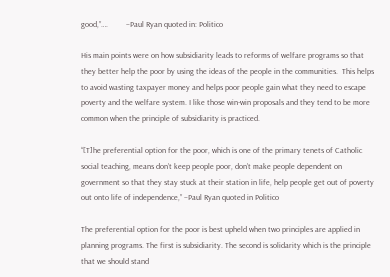good,”….         –Paul Ryan quoted in: Politico

His main points were on how subsidiarity leads to reforms of welfare programs so that they better help the poor by using the ideas of the people in the communities.  This helps to avoid wasting taxpayer money and helps poor people gain what they need to escape poverty and the welfare system. I like those win-win proposals and they tend to be more common when the principle of subsidiarity is practiced.

“[T]he preferential option for the poor, which is one of the primary tenets of Catholic social teaching, means don’t keep people poor, don’t make people dependent on government so that they stay stuck at their station in life, help people get out of poverty out onto life of independence,” –Paul Ryan quoted in Politico

The preferential option for the poor is best upheld when two principles are applied in planning programs. The first is subsidiarity. The second is solidarity which is the principle that we should stand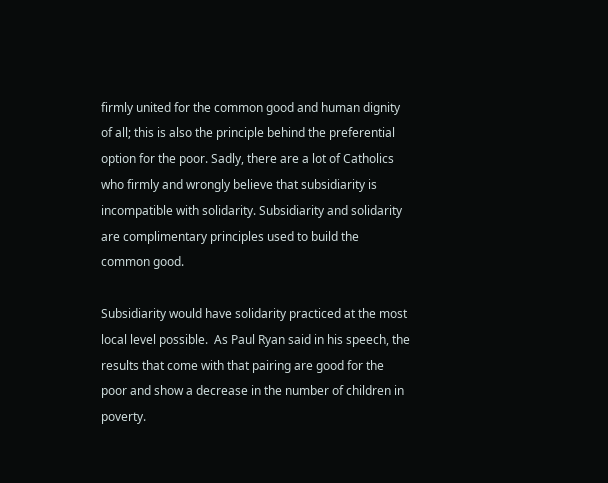firmly united for the common good and human dignity of all; this is also the principle behind the preferential option for the poor. Sadly, there are a lot of Catholics who firmly and wrongly believe that subsidiarity is incompatible with solidarity. Subsidiarity and solidarity are complimentary principles used to build the common good.

Subsidiarity would have solidarity practiced at the most local level possible.  As Paul Ryan said in his speech, the results that come with that pairing are good for the poor and show a decrease in the number of children in poverty.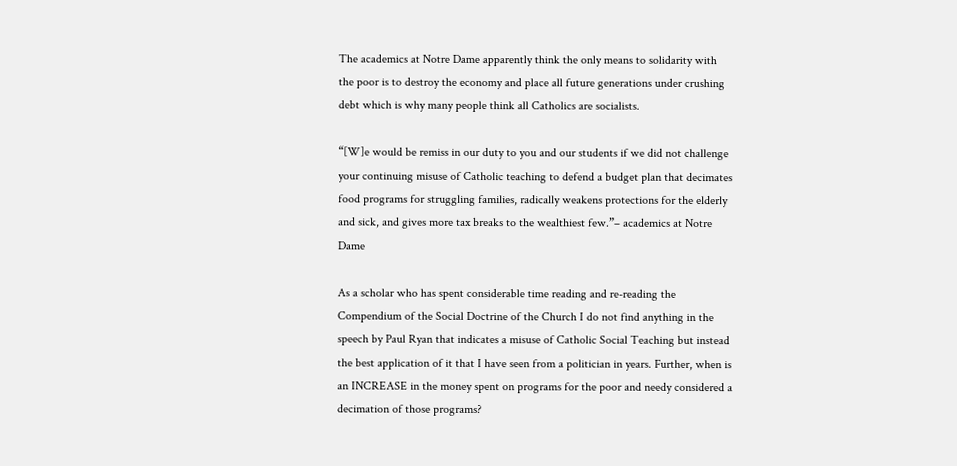The academics at Notre Dame apparently think the only means to solidarity with the poor is to destroy the economy and place all future generations under crushing debt which is why many people think all Catholics are socialists.

“[W]e would be remiss in our duty to you and our students if we did not challenge your continuing misuse of Catholic teaching to defend a budget plan that decimates food programs for struggling families, radically weakens protections for the elderly and sick, and gives more tax breaks to the wealthiest few.”– academics at Notre Dame

As a scholar who has spent considerable time reading and re-reading the Compendium of the Social Doctrine of the Church I do not find anything in the speech by Paul Ryan that indicates a misuse of Catholic Social Teaching but instead the best application of it that I have seen from a politician in years. Further, when is an INCREASE in the money spent on programs for the poor and needy considered a decimation of those programs?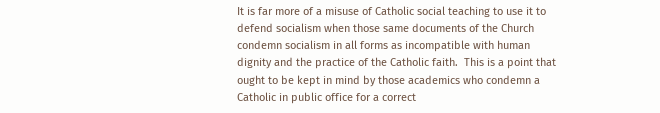It is far more of a misuse of Catholic social teaching to use it to defend socialism when those same documents of the Church condemn socialism in all forms as incompatible with human dignity and the practice of the Catholic faith.  This is a point that ought to be kept in mind by those academics who condemn a Catholic in public office for a correct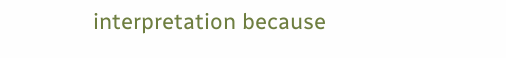interpretation because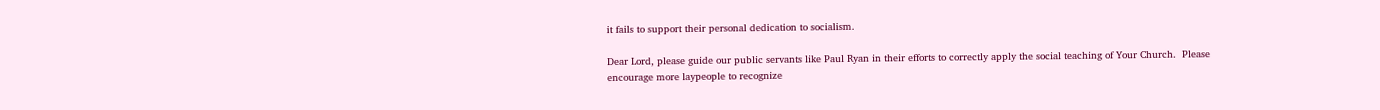it fails to support their personal dedication to socialism.

Dear Lord, please guide our public servants like Paul Ryan in their efforts to correctly apply the social teaching of Your Church.  Please encourage more laypeople to recognize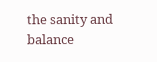the sanity and balance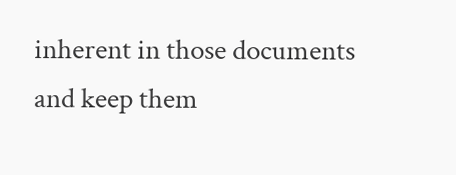inherent in those documents and keep them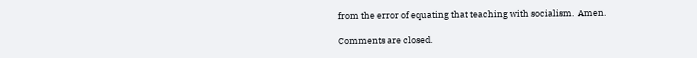from the error of equating that teaching with socialism.  Amen.

Comments are closed.